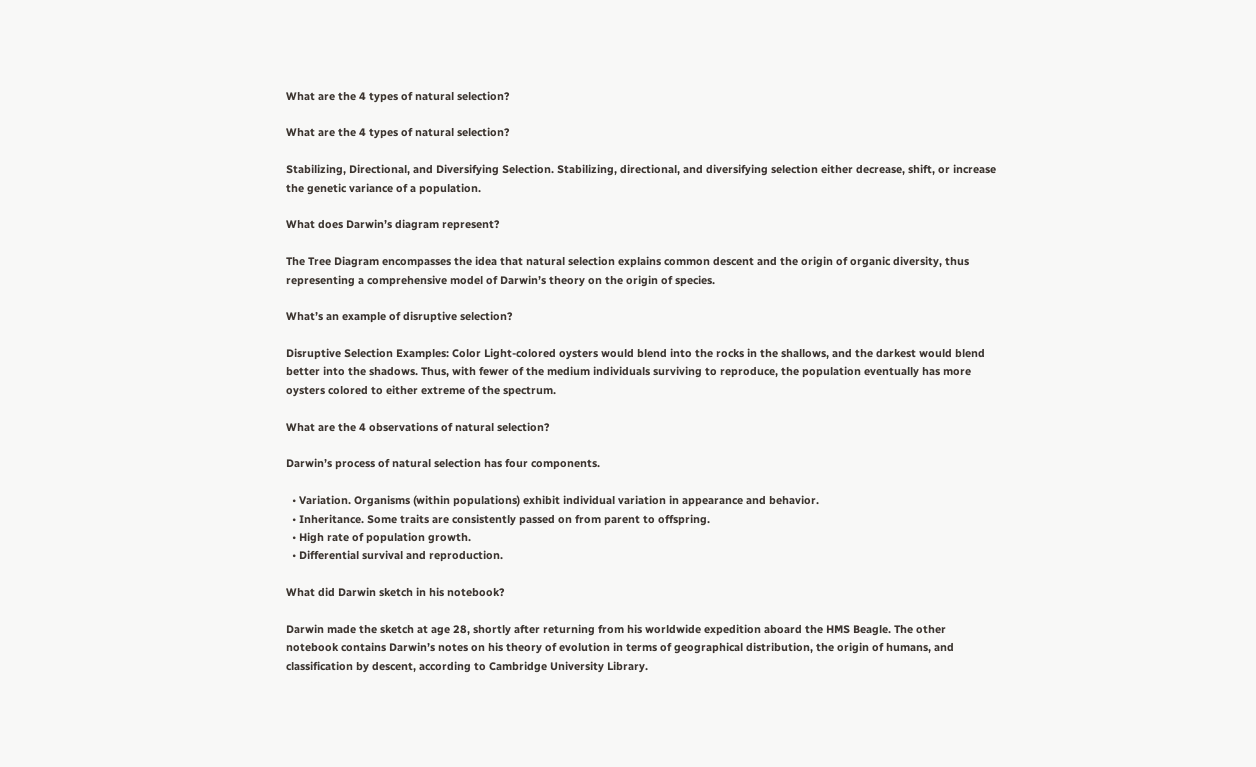What are the 4 types of natural selection?

What are the 4 types of natural selection?

Stabilizing, Directional, and Diversifying Selection. Stabilizing, directional, and diversifying selection either decrease, shift, or increase the genetic variance of a population.

What does Darwin’s diagram represent?

The Tree Diagram encompasses the idea that natural selection explains common descent and the origin of organic diversity, thus representing a comprehensive model of Darwin’s theory on the origin of species.

What’s an example of disruptive selection?

Disruptive Selection Examples: Color Light-colored oysters would blend into the rocks in the shallows, and the darkest would blend better into the shadows. Thus, with fewer of the medium individuals surviving to reproduce, the population eventually has more oysters colored to either extreme of the spectrum.

What are the 4 observations of natural selection?

Darwin’s process of natural selection has four components.

  • Variation. Organisms (within populations) exhibit individual variation in appearance and behavior.
  • Inheritance. Some traits are consistently passed on from parent to offspring.
  • High rate of population growth.
  • Differential survival and reproduction.

What did Darwin sketch in his notebook?

Darwin made the sketch at age 28, shortly after returning from his worldwide expedition aboard the HMS Beagle. The other notebook contains Darwin’s notes on his theory of evolution in terms of geographical distribution, the origin of humans, and classification by descent, according to Cambridge University Library.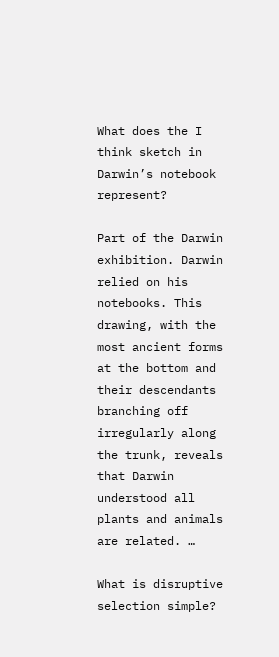What does the I think sketch in Darwin’s notebook represent?

Part of the Darwin exhibition. Darwin relied on his notebooks. This drawing, with the most ancient forms at the bottom and their descendants branching off irregularly along the trunk, reveals that Darwin understood all plants and animals are related. …

What is disruptive selection simple?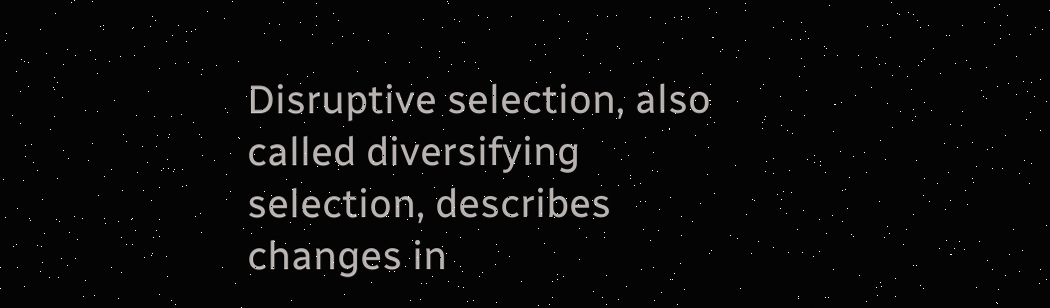Disruptive selection, also called diversifying selection, describes changes in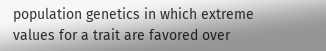population genetics in which extreme values for a trait are favored over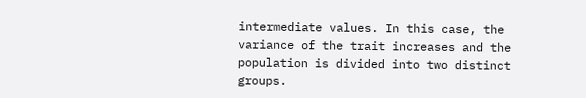intermediate values. In this case, the variance of the trait increases and the population is divided into two distinct groups.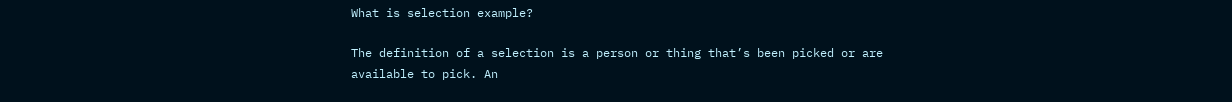What is selection example?

The definition of a selection is a person or thing that’s been picked or are available to pick. An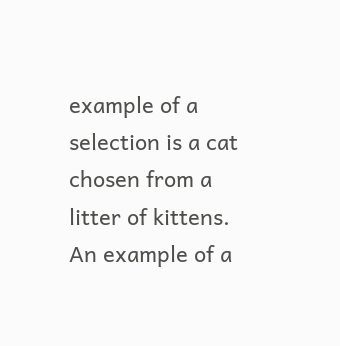example of a selection is a cat chosen from a litter of kittens. An example of a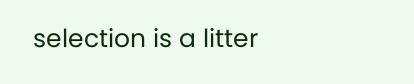selection is a litter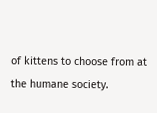of kittens to choose from at the humane society.